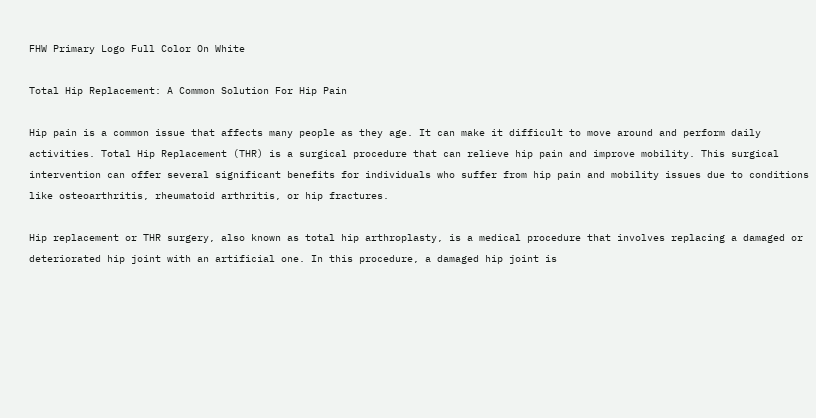FHW Primary Logo Full Color On White

Total Hip Replacement: A Common Solution For Hip Pain

Hip pain is a common issue that affects many people as they age. It can make it difficult to move around and perform daily activities. Total Hip Replacement (THR) is a surgical procedure that can relieve hip pain and improve mobility. This surgical intervention can offer several significant benefits for individuals who suffer from hip pain and mobility issues due to conditions like osteoarthritis, rheumatoid arthritis, or hip fractures.

Hip replacement or THR surgery, also known as total hip arthroplasty, is a medical procedure that involves replacing a damaged or deteriorated hip joint with an artificial one. In this procedure, a damaged hip joint is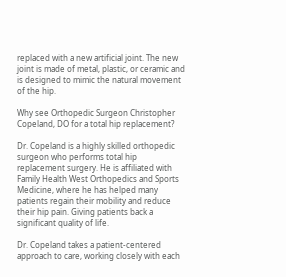replaced with a new artificial joint. The new joint is made of metal, plastic, or ceramic and is designed to mimic the natural movement of the hip.

Why see Orthopedic Surgeon Christopher Copeland, DO for a total hip replacement?

Dr. Copeland is a highly skilled orthopedic surgeon who performs total hip replacement surgery. He is affiliated with Family Health West Orthopedics and Sports Medicine, where he has helped many patients regain their mobility and reduce their hip pain. Giving patients back a significant quality of life.

Dr. Copeland takes a patient-centered approach to care, working closely with each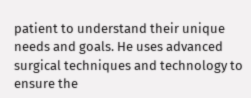patient to understand their unique needs and goals. He uses advanced surgical techniques and technology to ensure the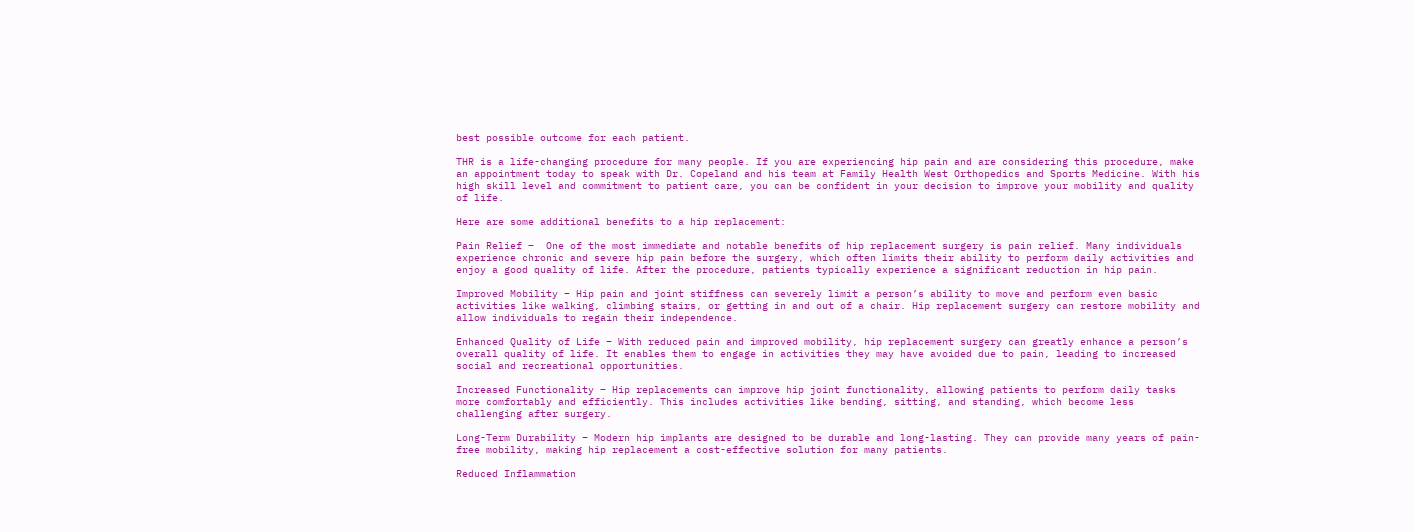best possible outcome for each patient.

THR is a life-changing procedure for many people. If you are experiencing hip pain and are considering this procedure, make an appointment today to speak with Dr. Copeland and his team at Family Health West Orthopedics and Sports Medicine. With his high skill level and commitment to patient care, you can be confident in your decision to improve your mobility and quality of life.

Here are some additional benefits to a hip replacement:

Pain Relief –  One of the most immediate and notable benefits of hip replacement surgery is pain relief. Many individuals experience chronic and severe hip pain before the surgery, which often limits their ability to perform daily activities and enjoy a good quality of life. After the procedure, patients typically experience a significant reduction in hip pain.

Improved Mobility – Hip pain and joint stiffness can severely limit a person’s ability to move and perform even basic activities like walking, climbing stairs, or getting in and out of a chair. Hip replacement surgery can restore mobility and allow individuals to regain their independence.

Enhanced Quality of Life – With reduced pain and improved mobility, hip replacement surgery can greatly enhance a person’s overall quality of life. It enables them to engage in activities they may have avoided due to pain, leading to increased social and recreational opportunities.

Increased Functionality – Hip replacements can improve hip joint functionality, allowing patients to perform daily tasks more comfortably and efficiently. This includes activities like bending, sitting, and standing, which become less challenging after surgery.

Long-Term Durability – Modern hip implants are designed to be durable and long-lasting. They can provide many years of pain-free mobility, making hip replacement a cost-effective solution for many patients.

Reduced Inflammation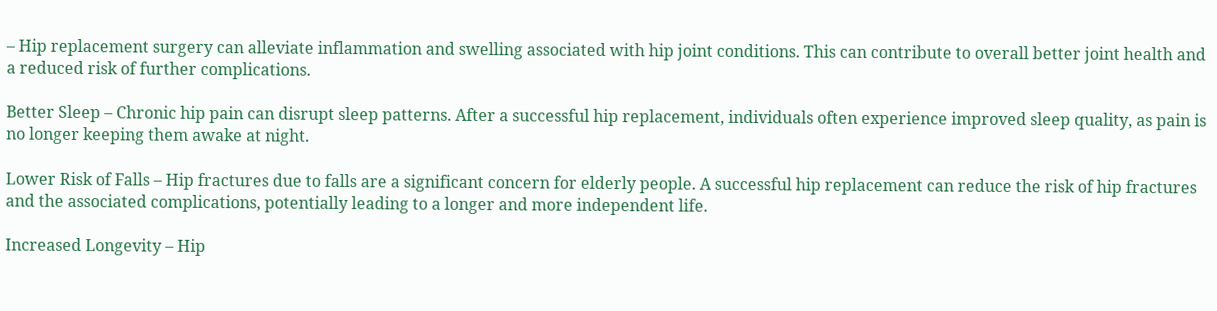– Hip replacement surgery can alleviate inflammation and swelling associated with hip joint conditions. This can contribute to overall better joint health and a reduced risk of further complications.

Better Sleep – Chronic hip pain can disrupt sleep patterns. After a successful hip replacement, individuals often experience improved sleep quality, as pain is no longer keeping them awake at night.

Lower Risk of Falls – Hip fractures due to falls are a significant concern for elderly people. A successful hip replacement can reduce the risk of hip fractures and the associated complications, potentially leading to a longer and more independent life.

Increased Longevity – Hip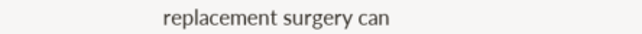replacement surgery can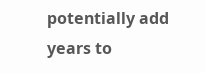potentially add years to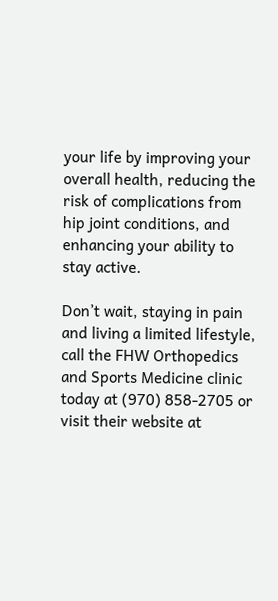your life by improving your overall health, reducing the risk of complications from hip joint conditions, and enhancing your ability to stay active.

Don’t wait, staying in pain and living a limited lifestyle, call the FHW Orthopedics and Sports Medicine clinic today at (970) 858-2705 or visit their website at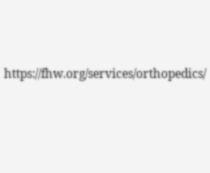https://fhw.org/services/orthopedics/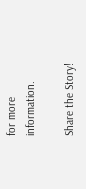for more information.

Share the Story!